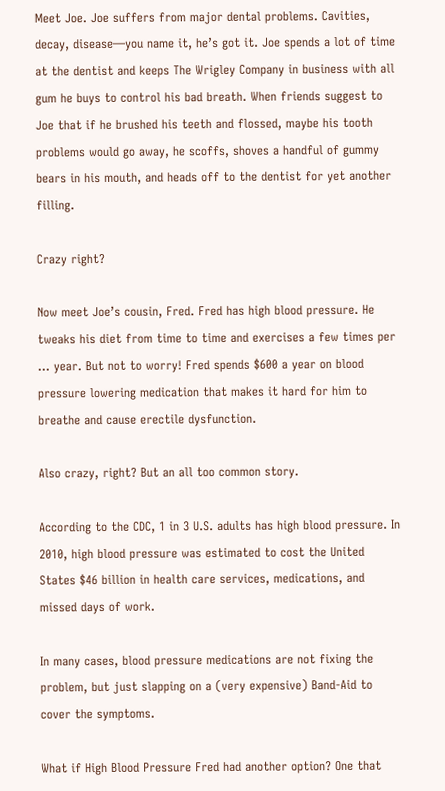Meet Joe. Joe suffers from major dental problems. Cavities, decay, disease—you name it, he’s got it. Joe spends a lot of time at the dentist and keeps The Wrigley Company in business with all gum he buys to control his bad breath. When friends suggest to Joe that if he brushed his teeth and flossed, maybe his tooth problems would go away, he scoffs, shoves a handful of gummy bears in his mouth, and heads off to the dentist for yet another filling.

Crazy right?

Now meet Joe’s cousin, Fred. Fred has high blood pressure. He tweaks his diet from time to time and exercises a few times per … year. But not to worry! Fred spends $600 a year on blood pressure lowering medication that makes it hard for him to breathe and cause erectile dysfunction.

Also crazy, right? But an all too common story.

According to the CDC, 1 in 3 U.S. adults has high blood pressure. In 2010, high blood pressure was estimated to cost the United States $46 billion in health care services, medications, and missed days of work.

In many cases, blood pressure medications are not fixing the problem, but just slapping on a (very expensive) Band-Aid to cover the symptoms.

What if High Blood Pressure Fred had another option? One that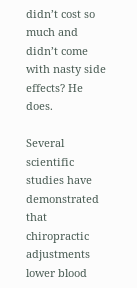didn’t cost so much and didn’t come with nasty side effects? He does.

Several scientific studies have demonstrated that chiropractic adjustments lower blood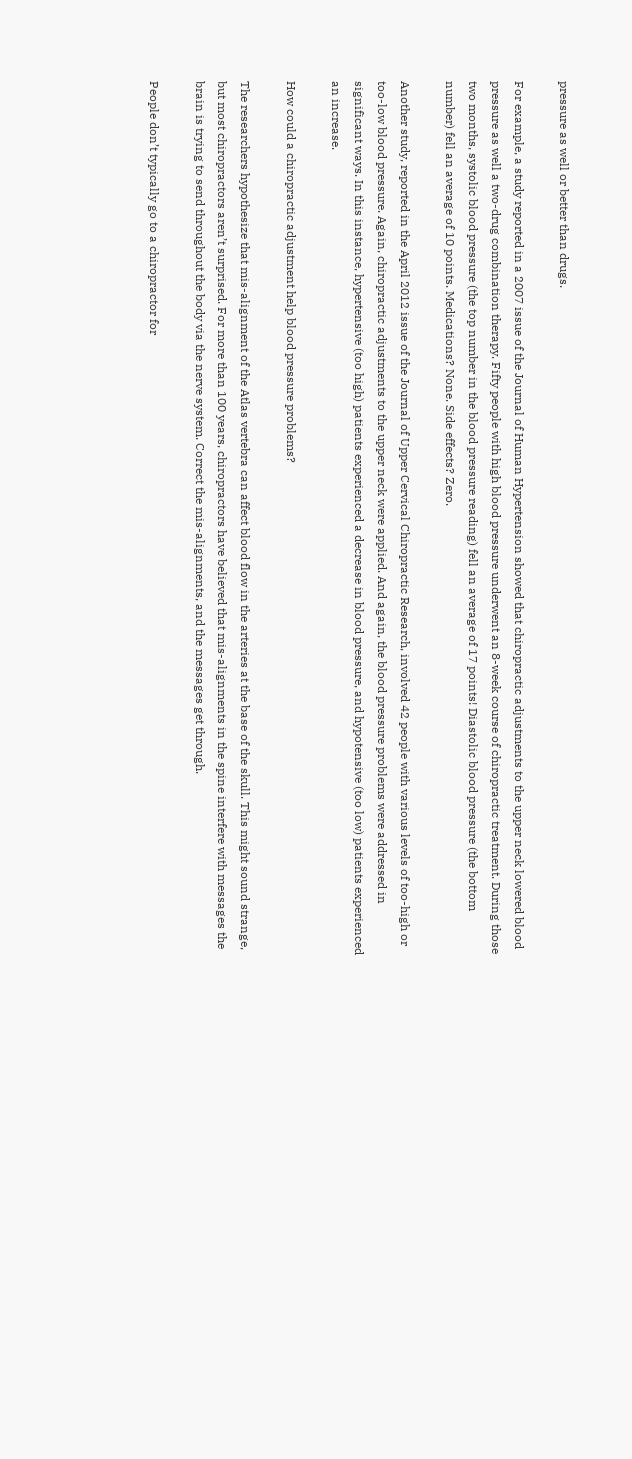pressure as well or better than drugs.

For example, a study reported in a 2007 issue of the Journal of Human Hypertension showed that chiropractic adjustments to the upper neck lowered blood pressure as well a two-drug combination therapy. Fifty people with high blood pressure underwent an 8-week course of chiropractic treatment. During those two months, systolic blood pressure (the top number in the blood pressure reading) fell an average of 17 points! Diastolic blood pressure (the bottom number) fell an average of 10 points. Medications? None. Side effects? Zero.

Another study, reported in the April 2012 issue of the Journal of Upper Cervical Chiropractic Research, involved 42 people with various levels of too-high or too-low blood pressure. Again, chiropractic adjustments to the upper neck were applied. And again, the blood pressure problems were addressed in significant ways. In this instance, hypertensive (too high) patients experienced a decrease in blood pressure, and hypotensive (too low) patients experienced an increase.

How could a chiropractic adjustment help blood pressure problems?

The researchers hypothesize that mis-alignment of the Atlas vertebra can affect blood flow in the arteries at the base of the skull. This might sound strange, but most chiropractors aren’t surprised. For more than 100 years, chiropractors have believed that mis-alignments in the spine interfere with messages the brain is trying to send throughout the body via the nerve system. Correct the mis-alignments, and the messages get through.

People don’t typically go to a chiropractor for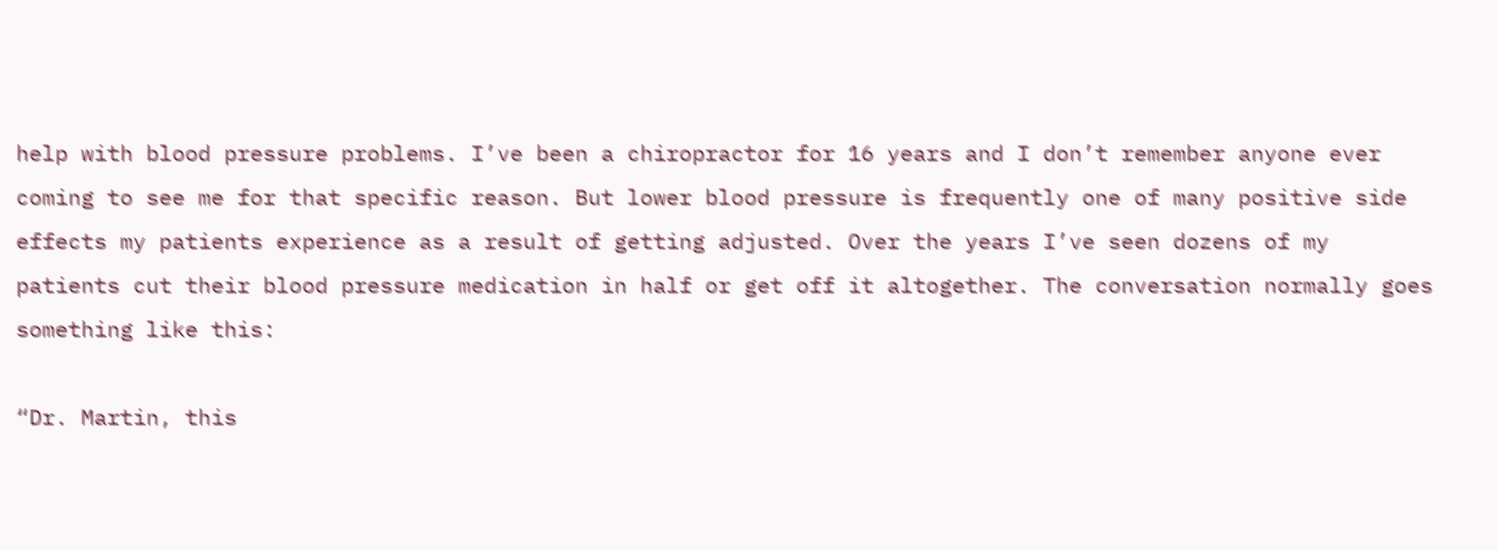help with blood pressure problems. I’ve been a chiropractor for 16 years and I don’t remember anyone ever coming to see me for that specific reason. But lower blood pressure is frequently one of many positive side effects my patients experience as a result of getting adjusted. Over the years I’ve seen dozens of my patients cut their blood pressure medication in half or get off it altogether. The conversation normally goes something like this:

“Dr. Martin, this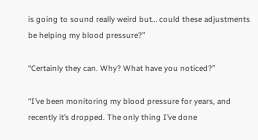is going to sound really weird but… could these adjustments be helping my blood pressure?”

“Certainly they can. Why? What have you noticed?”

“I’ve been monitoring my blood pressure for years, and recently it’s dropped. The only thing I’ve done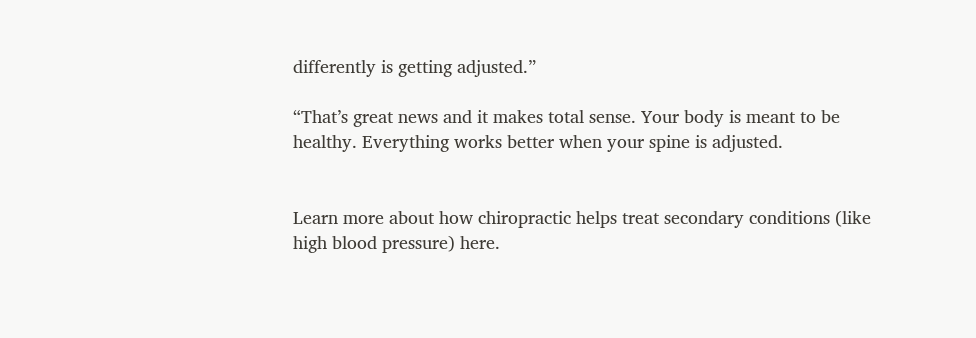differently is getting adjusted.”

“That’s great news and it makes total sense. Your body is meant to be healthy. Everything works better when your spine is adjusted.


Learn more about how chiropractic helps treat secondary conditions (like high blood pressure) here.